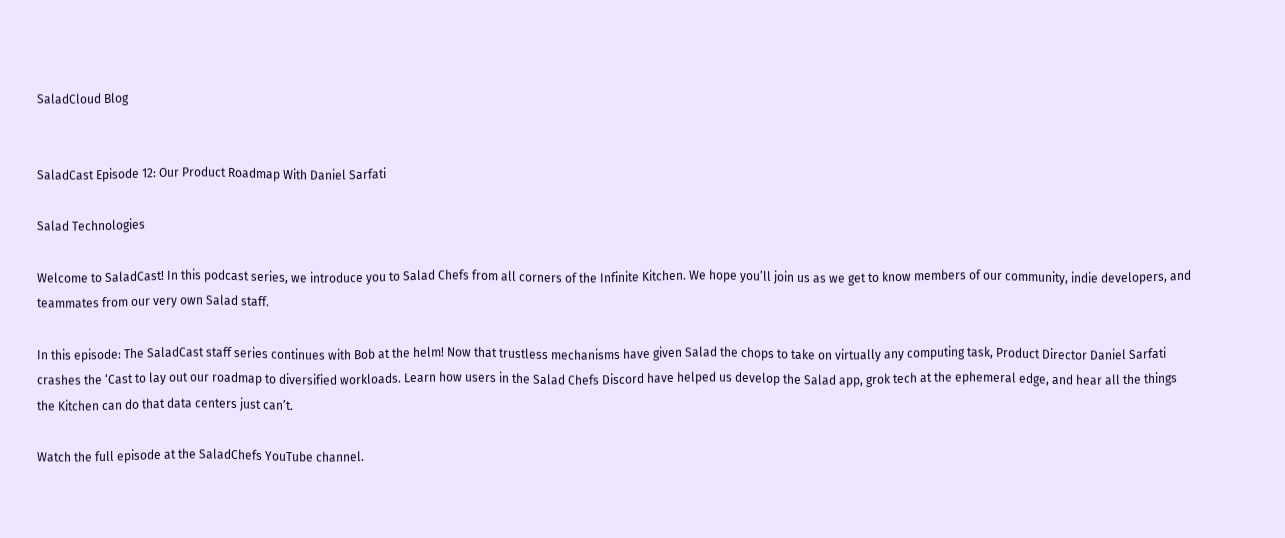SaladCloud Blog


SaladCast Episode 12: Our Product Roadmap With Daniel Sarfati

Salad Technologies

Welcome to SaladCast! In this podcast series, we introduce you to Salad Chefs from all corners of the Infinite Kitchen. We hope you’ll join us as we get to know members of our community, indie developers, and teammates from our very own Salad staff.

In this episode: The SaladCast staff series continues with Bob at the helm! Now that trustless mechanisms have given Salad the chops to take on virtually any computing task, Product Director Daniel Sarfati crashes the ‘Cast to lay out our roadmap to diversified workloads. Learn how users in the Salad Chefs Discord have helped us develop the Salad app, grok tech at the ephemeral edge, and hear all the things the Kitchen can do that data centers just can’t.

Watch the full episode at the SaladChefs YouTube channel.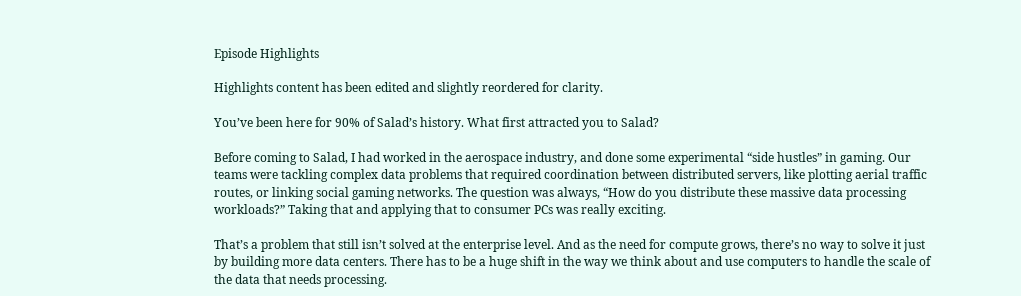Episode Highlights

Highlights content has been edited and slightly reordered for clarity.

You’ve been here for 90% of Salad’s history. What first attracted you to Salad?

Before coming to Salad, I had worked in the aerospace industry, and done some experimental “side hustles” in gaming. Our teams were tackling complex data problems that required coordination between distributed servers, like plotting aerial traffic routes, or linking social gaming networks. The question was always, “How do you distribute these massive data processing workloads?” Taking that and applying that to consumer PCs was really exciting.

That’s a problem that still isn’t solved at the enterprise level. And as the need for compute grows, there’s no way to solve it just by building more data centers. There has to be a huge shift in the way we think about and use computers to handle the scale of the data that needs processing.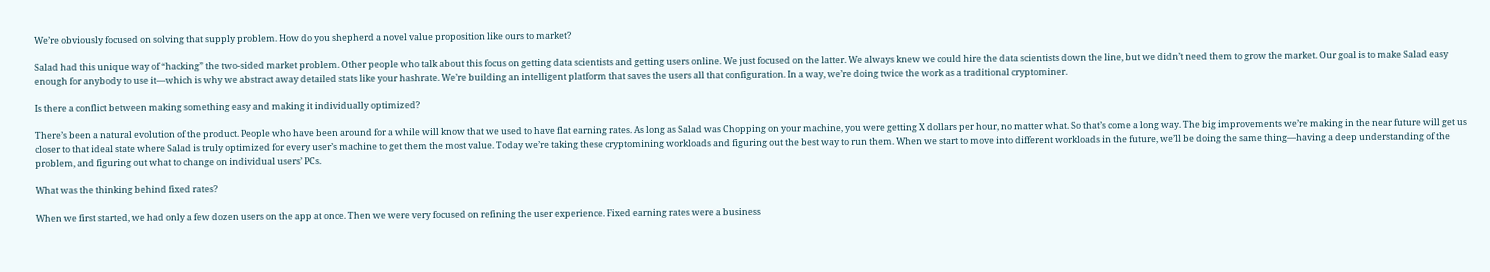We’re obviously focused on solving that supply problem. How do you shepherd a novel value proposition like ours to market?

Salad had this unique way of “hacking” the two-sided market problem. Other people who talk about this focus on getting data scientists and getting users online. We just focused on the latter. We always knew we could hire the data scientists down the line, but we didn’t need them to grow the market. Our goal is to make Salad easy enough for anybody to use it—which is why we abstract away detailed stats like your hashrate. We’re building an intelligent platform that saves the users all that configuration. In a way, we’re doing twice the work as a traditional cryptominer.

Is there a conflict between making something easy and making it individually optimized?

There’s been a natural evolution of the product. People who have been around for a while will know that we used to have flat earning rates. As long as Salad was Chopping on your machine, you were getting X dollars per hour, no matter what. So that’s come a long way. The big improvements we’re making in the near future will get us closer to that ideal state where Salad is truly optimized for every user’s machine to get them the most value. Today we’re taking these cryptomining workloads and figuring out the best way to run them. When we start to move into different workloads in the future, we’ll be doing the same thing—having a deep understanding of the problem, and figuring out what to change on individual users’ PCs.

What was the thinking behind fixed rates?

When we first started, we had only a few dozen users on the app at once. Then we were very focused on refining the user experience. Fixed earning rates were a business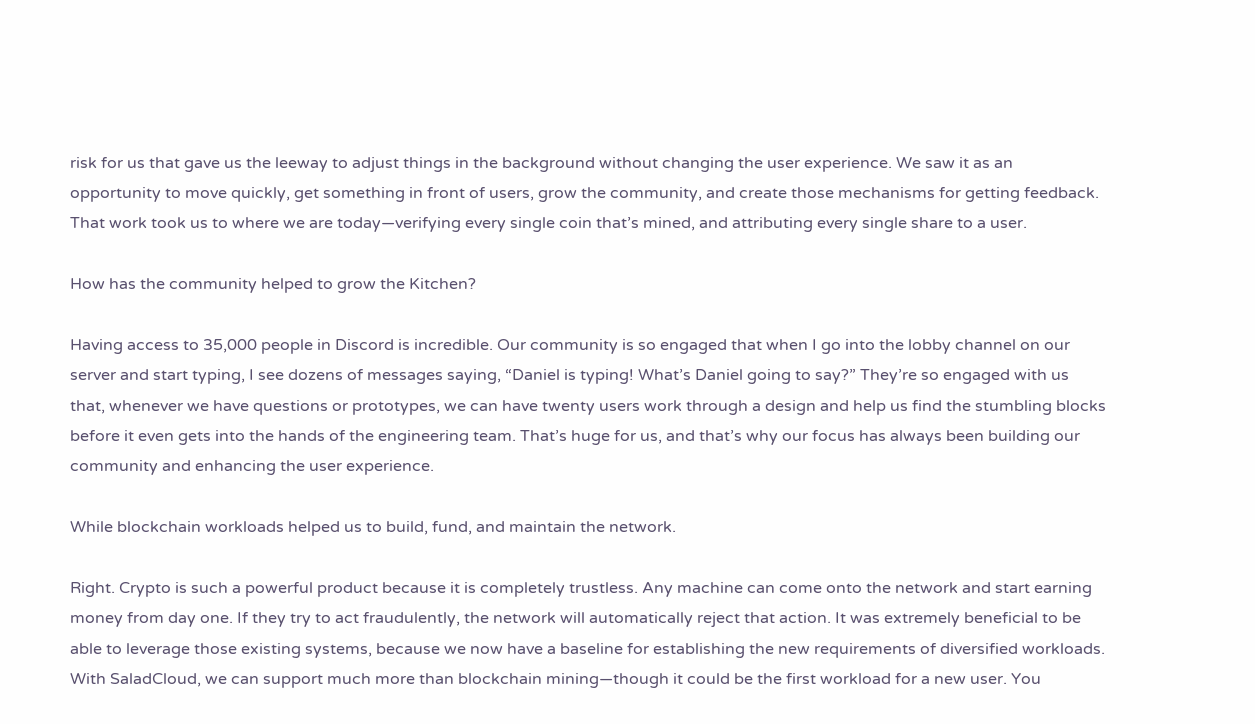risk for us that gave us the leeway to adjust things in the background without changing the user experience. We saw it as an opportunity to move quickly, get something in front of users, grow the community, and create those mechanisms for getting feedback. That work took us to where we are today—verifying every single coin that’s mined, and attributing every single share to a user.

How has the community helped to grow the Kitchen?

Having access to 35,000 people in Discord is incredible. Our community is so engaged that when I go into the lobby channel on our server and start typing, I see dozens of messages saying, “Daniel is typing! What’s Daniel going to say?” They’re so engaged with us that, whenever we have questions or prototypes, we can have twenty users work through a design and help us find the stumbling blocks before it even gets into the hands of the engineering team. That’s huge for us, and that’s why our focus has always been building our community and enhancing the user experience.

While blockchain workloads helped us to build, fund, and maintain the network.

Right. Crypto is such a powerful product because it is completely trustless. Any machine can come onto the network and start earning money from day one. If they try to act fraudulently, the network will automatically reject that action. It was extremely beneficial to be able to leverage those existing systems, because we now have a baseline for establishing the new requirements of diversified workloads. With SaladCloud, we can support much more than blockchain mining—though it could be the first workload for a new user. You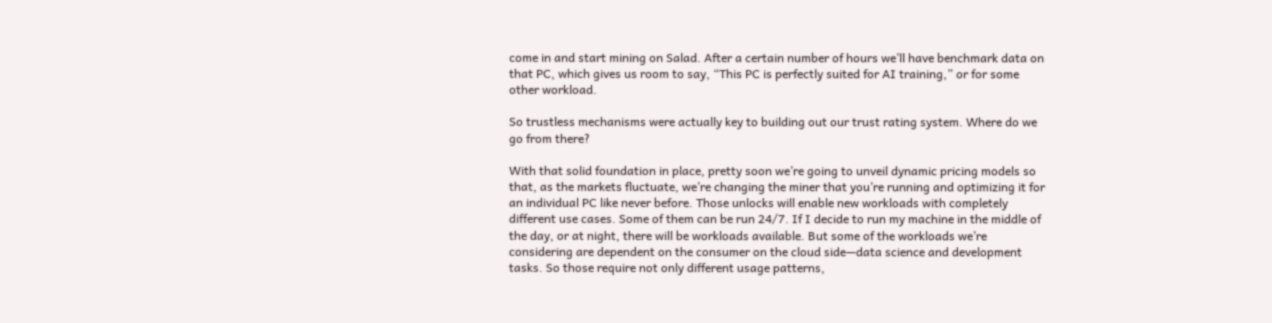come in and start mining on Salad. After a certain number of hours we’ll have benchmark data on that PC, which gives us room to say, “This PC is perfectly suited for AI training,” or for some other workload.

So trustless mechanisms were actually key to building out our trust rating system. Where do we go from there?

With that solid foundation in place, pretty soon we’re going to unveil dynamic pricing models so that, as the markets fluctuate, we’re changing the miner that you’re running and optimizing it for an individual PC like never before. Those unlocks will enable new workloads with completely different use cases. Some of them can be run 24/7. If I decide to run my machine in the middle of the day, or at night, there will be workloads available. But some of the workloads we’re considering are dependent on the consumer on the cloud side—data science and development tasks. So those require not only different usage patterns,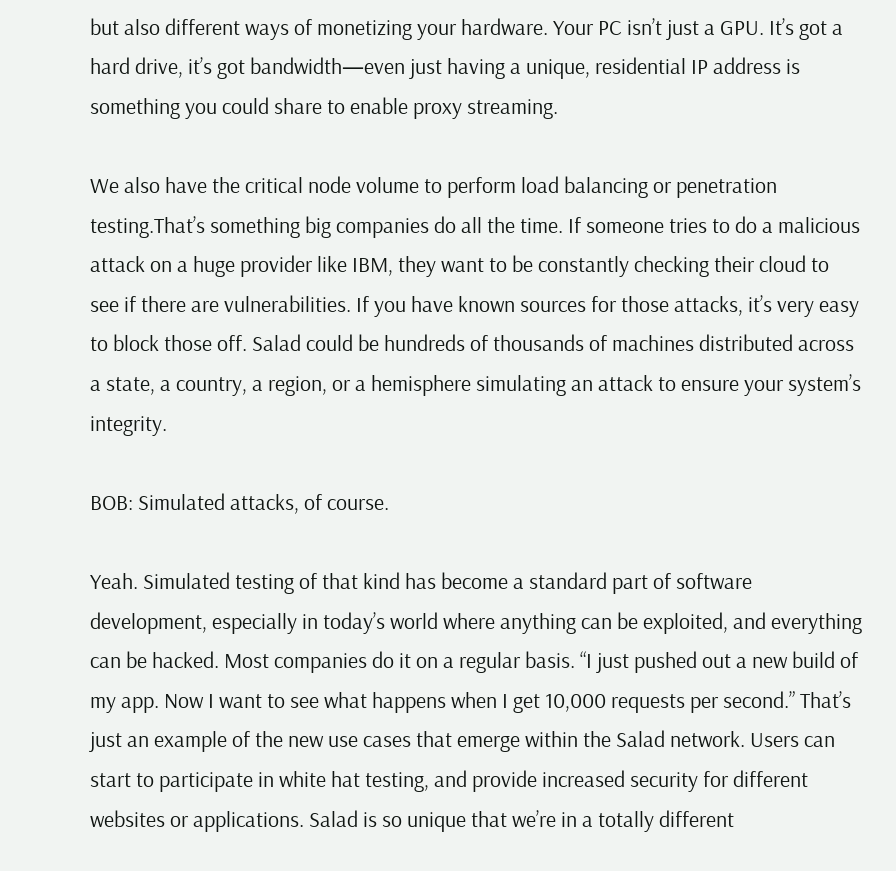but also different ways of monetizing your hardware. Your PC isn’t just a GPU. It’s got a hard drive, it’s got bandwidth—even just having a unique, residential IP address is something you could share to enable proxy streaming.

We also have the critical node volume to perform load balancing or penetration testing.That’s something big companies do all the time. If someone tries to do a malicious attack on a huge provider like IBM, they want to be constantly checking their cloud to see if there are vulnerabilities. If you have known sources for those attacks, it’s very easy to block those off. Salad could be hundreds of thousands of machines distributed across a state, a country, a region, or a hemisphere simulating an attack to ensure your system’s integrity.

BOB: Simulated attacks, of course.

Yeah. Simulated testing of that kind has become a standard part of software development, especially in today’s world where anything can be exploited, and everything can be hacked. Most companies do it on a regular basis. “I just pushed out a new build of my app. Now I want to see what happens when I get 10,000 requests per second.” That’s just an example of the new use cases that emerge within the Salad network. Users can start to participate in white hat testing, and provide increased security for different websites or applications. Salad is so unique that we’re in a totally different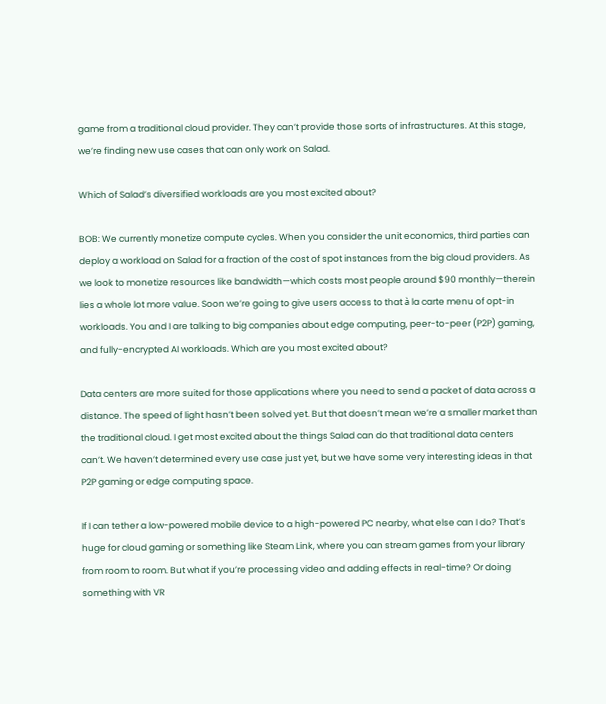game from a traditional cloud provider. They can’t provide those sorts of infrastructures. At this stage, we’re finding new use cases that can only work on Salad.

Which of Salad’s diversified workloads are you most excited about?

BOB: We currently monetize compute cycles. When you consider the unit economics, third parties can deploy a workload on Salad for a fraction of the cost of spot instances from the big cloud providers. As we look to monetize resources like bandwidth—which costs most people around $90 monthly—therein lies a whole lot more value. Soon we’re going to give users access to that à la carte menu of opt-in workloads. You and I are talking to big companies about edge computing, peer-to-peer (P2P) gaming, and fully-encrypted AI workloads. Which are you most excited about?

Data centers are more suited for those applications where you need to send a packet of data across a distance. The speed of light hasn’t been solved yet. But that doesn’t mean we’re a smaller market than the traditional cloud. I get most excited about the things Salad can do that traditional data centers can’t. We haven’t determined every use case just yet, but we have some very interesting ideas in that P2P gaming or edge computing space.

If I can tether a low-powered mobile device to a high-powered PC nearby, what else can I do? That’s huge for cloud gaming or something like Steam Link, where you can stream games from your library from room to room. But what if you’re processing video and adding effects in real-time? Or doing something with VR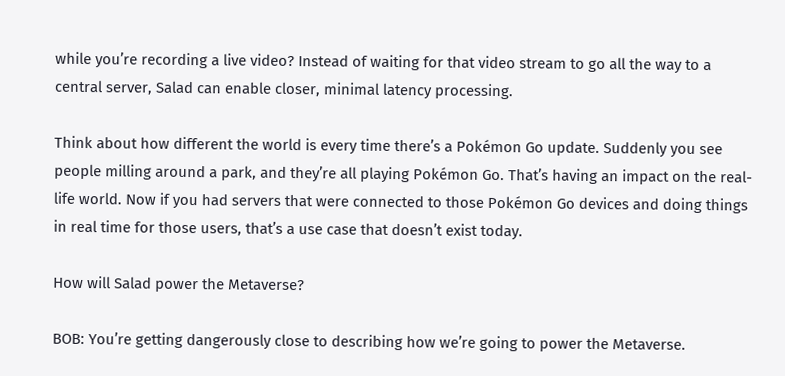while you’re recording a live video? Instead of waiting for that video stream to go all the way to a central server, Salad can enable closer, minimal latency processing.

Think about how different the world is every time there’s a Pokémon Go update. Suddenly you see people milling around a park, and they’re all playing Pokémon Go. That’s having an impact on the real-life world. Now if you had servers that were connected to those Pokémon Go devices and doing things in real time for those users, that’s a use case that doesn’t exist today.

How will Salad power the Metaverse?

BOB: You’re getting dangerously close to describing how we’re going to power the Metaverse.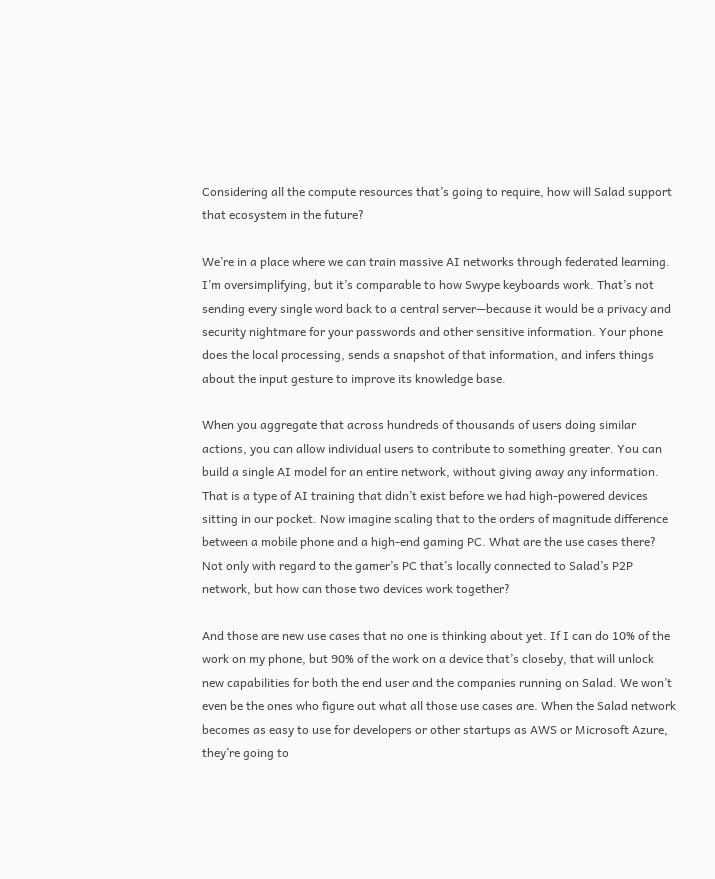Considering all the compute resources that’s going to require, how will Salad support that ecosystem in the future?

We’re in a place where we can train massive AI networks through federated learning. I’m oversimplifying, but it’s comparable to how Swype keyboards work. That’s not sending every single word back to a central server—because it would be a privacy and security nightmare for your passwords and other sensitive information. Your phone does the local processing, sends a snapshot of that information, and infers things about the input gesture to improve its knowledge base.

When you aggregate that across hundreds of thousands of users doing similar actions, you can allow individual users to contribute to something greater. You can build a single AI model for an entire network, without giving away any information. That is a type of AI training that didn’t exist before we had high-powered devices sitting in our pocket. Now imagine scaling that to the orders of magnitude difference between a mobile phone and a high-end gaming PC. What are the use cases there? Not only with regard to the gamer’s PC that’s locally connected to Salad’s P2P network, but how can those two devices work together?

And those are new use cases that no one is thinking about yet. If I can do 10% of the work on my phone, but 90% of the work on a device that’s closeby, that will unlock new capabilities for both the end user and the companies running on Salad. We won’t even be the ones who figure out what all those use cases are. When the Salad network becomes as easy to use for developers or other startups as AWS or Microsoft Azure, they’re going to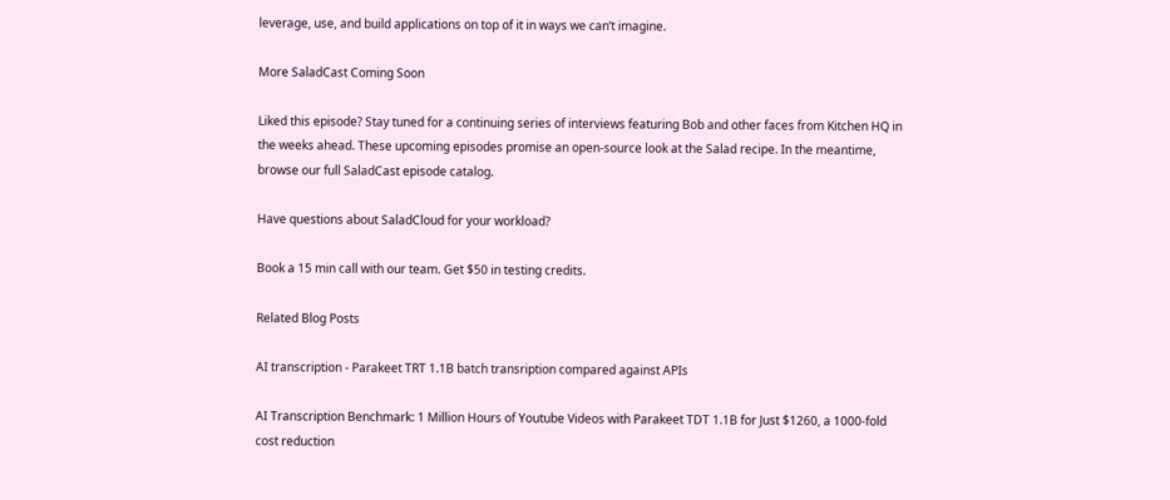leverage, use, and build applications on top of it in ways we can’t imagine.

More SaladCast Coming Soon

Liked this episode? Stay tuned for a continuing series of interviews featuring Bob and other faces from Kitchen HQ in the weeks ahead. These upcoming episodes promise an open-source look at the Salad recipe. In the meantime, browse our full SaladCast episode catalog.

Have questions about SaladCloud for your workload?

Book a 15 min call with our team. Get $50 in testing credits.

Related Blog Posts

AI transcription - Parakeet TRT 1.1B batch transription compared against APIs

AI Transcription Benchmark: 1 Million Hours of Youtube Videos with Parakeet TDT 1.1B for Just $1260, a 1000-fold cost reduction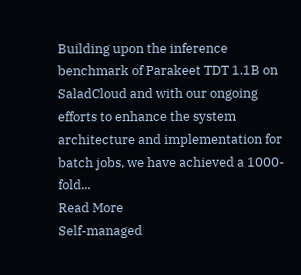Building upon the inference benchmark of Parakeet TDT 1.1B on SaladCloud and with our ongoing efforts to enhance the system architecture and implementation for batch jobs, we have achieved a 1000-fold...
Read More
Self-managed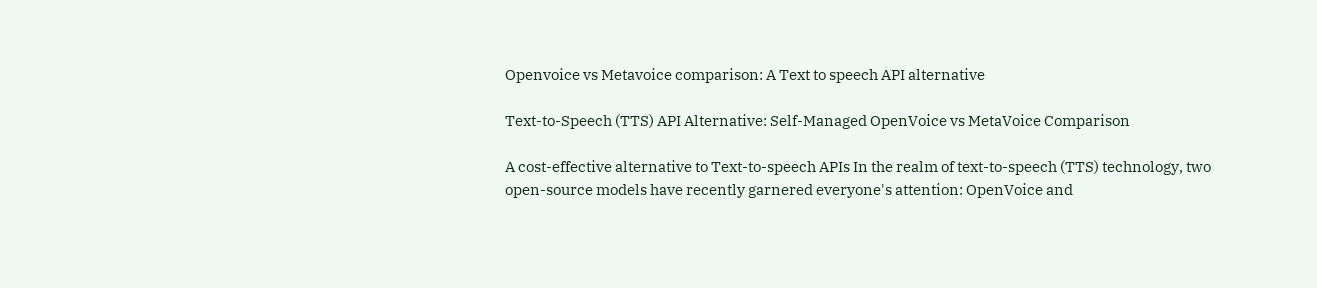Openvoice vs Metavoice comparison: A Text to speech API alternative

Text-to-Speech (TTS) API Alternative: Self-Managed OpenVoice vs MetaVoice Comparison

A cost-effective alternative to Text-to-speech APIs In the realm of text-to-speech (TTS) technology, two open-source models have recently garnered everyone's attention: OpenVoice and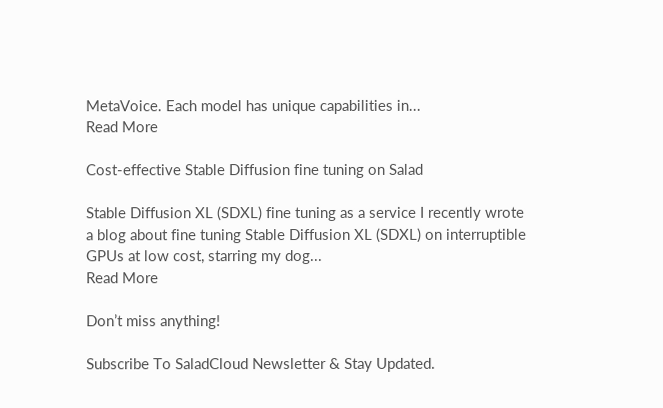MetaVoice. Each model has unique capabilities in...
Read More

Cost-effective Stable Diffusion fine tuning on Salad

Stable Diffusion XL (SDXL) fine tuning as a service I recently wrote a blog about fine tuning Stable Diffusion XL (SDXL) on interruptible GPUs at low cost, starring my dog...
Read More

Don’t miss anything!

Subscribe To SaladCloud Newsletter & Stay Updated.